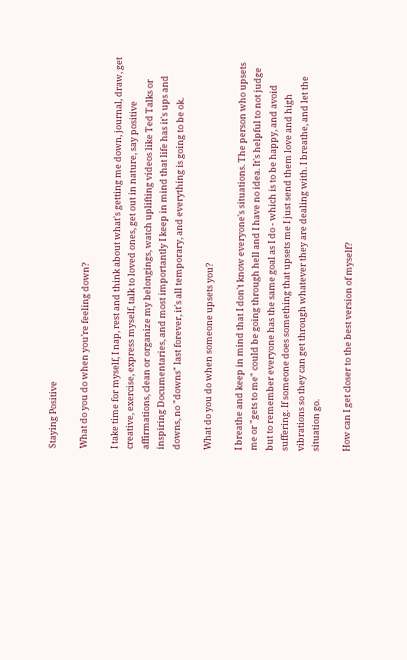Staying Positive

What do you do when you’re feeling down?

I take time for myself, I nap, rest and think about what's getting me down, journal, draw, get creative, exercise, express myself, talk to loved ones, get out in nature, say positive affirmations, clean or organize my belongings, watch uplifting videos like Ted Talks or inspiring Documentaries, and most importantly I keep in mind that life has it's ups and downs, no "downs" last forever, it's all temporary, and everything is going to be ok.

What do you do when someone upsets you?

I breathe and keep in mind that I don't know everyone's situations. The person who upsets me or "gets to me" could be going through hell and I have no idea. It's helpful to not judge but to remember everyone has the same goal as I do - which is to be happy, and avoid suffering. If someone does something that upsets me I just send them love and high vibrations so they can get through whatever they are dealing with. I breathe, and let the situation go.

How can I get closer to the best version of myself?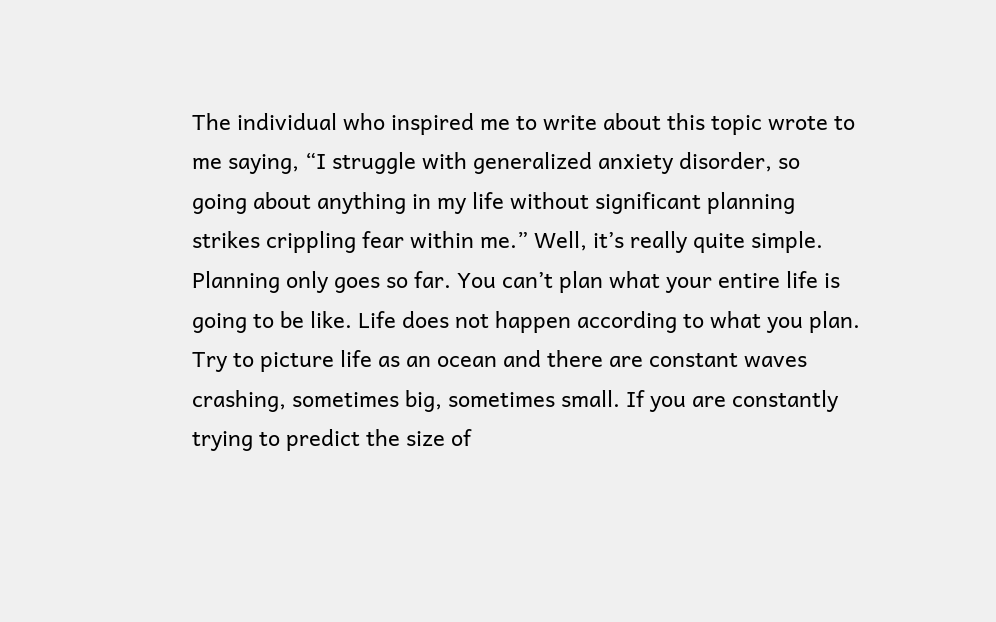The individual who inspired me to write about this topic wrote to me saying, “I struggle with generalized anxiety disorder, so going about anything in my life without significant planning strikes crippling fear within me.” Well, it’s really quite simple. Planning only goes so far. You can’t plan what your entire life is going to be like. Life does not happen according to what you plan. Try to picture life as an ocean and there are constant waves crashing, sometimes big, sometimes small. If you are constantly trying to predict the size of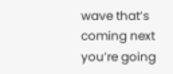wave that’s coming next you’re going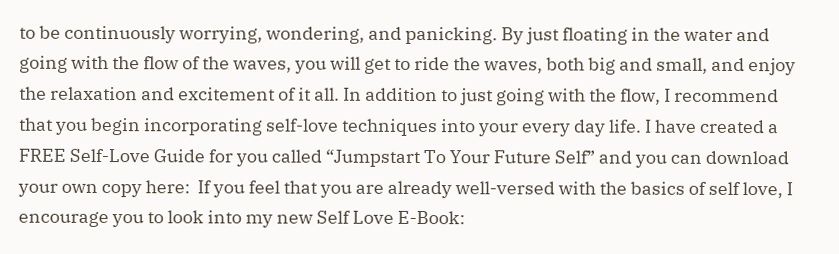to be continuously worrying, wondering, and panicking. By just floating in the water and going with the flow of the waves, you will get to ride the waves, both big and small, and enjoy the relaxation and excitement of it all. In addition to just going with the flow, I recommend that you begin incorporating self-love techniques into your every day life. I have created a FREE Self-Love Guide for you called “Jumpstart To Your Future Self” and you can download your own copy here:  If you feel that you are already well-versed with the basics of self love, I encourage you to look into my new Self Love E-Book: